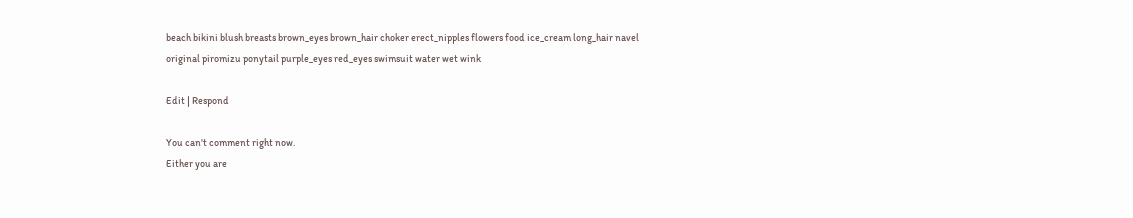beach bikini blush breasts brown_eyes brown_hair choker erect_nipples flowers food ice_cream long_hair navel original piromizu ponytail purple_eyes red_eyes swimsuit water wet wink

Edit | Respond

You can't comment right now.
Either you are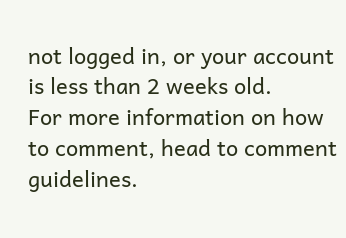not logged in, or your account is less than 2 weeks old.
For more information on how to comment, head to comment guidelines.